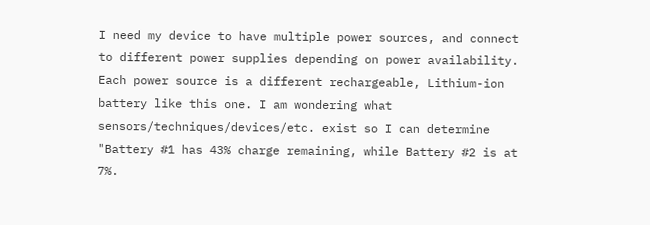I need my device to have multiple power sources, and connect to different power supplies depending on power availability. Each power source is a different rechargeable, Lithium-ion battery like this one. I am wondering what sensors/techniques/devices/etc. exist so I can determine "Battery #1 has 43% charge remaining, while Battery #2 is at 7%.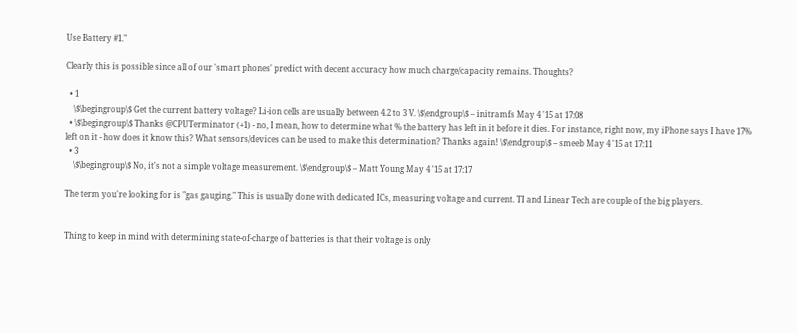Use Battery #1."

Clearly this is possible since all of our 'smart phones' predict with decent accuracy how much charge/capacity remains. Thoughts?

  • 1
    \$\begingroup\$ Get the current battery voltage? Li-ion cells are usually between 4.2 to 3 V. \$\endgroup\$ – initramfs May 4 '15 at 17:08
  • \$\begingroup\$ Thanks @CPUTerminator (+1) - no, I mean, how to determine what % the battery has left in it before it dies. For instance, right now, my iPhone says I have 17% left on it - how does it know this? What sensors/devices can be used to make this determination? Thanks again! \$\endgroup\$ – smeeb May 4 '15 at 17:11
  • 3
    \$\begingroup\$ No, it's not a simple voltage measurement. \$\endgroup\$ – Matt Young May 4 '15 at 17:17

The term you're looking for is "gas gauging." This is usually done with dedicated ICs, measuring voltage and current. TI and Linear Tech are couple of the big players.


Thing to keep in mind with determining state-of-charge of batteries is that their voltage is only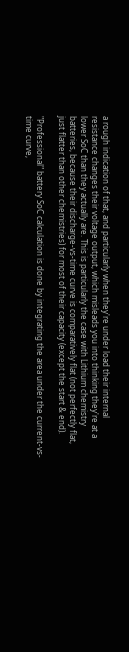a rough indication of that, and particularly when they're under load their internal resistance changes their voltage output, which misleads you into thinking they're at a lower SoC than they actually are. This is particularly the case with Lithium chemistry batteries, because their discharge-vs-time curve is comparatively flat (not perfectly flat, just flatter than other chemistries) for most of their capacity (except the start & end).

"Professional" battery SoC calculation is done by integrating the area under the current-vs-time curve,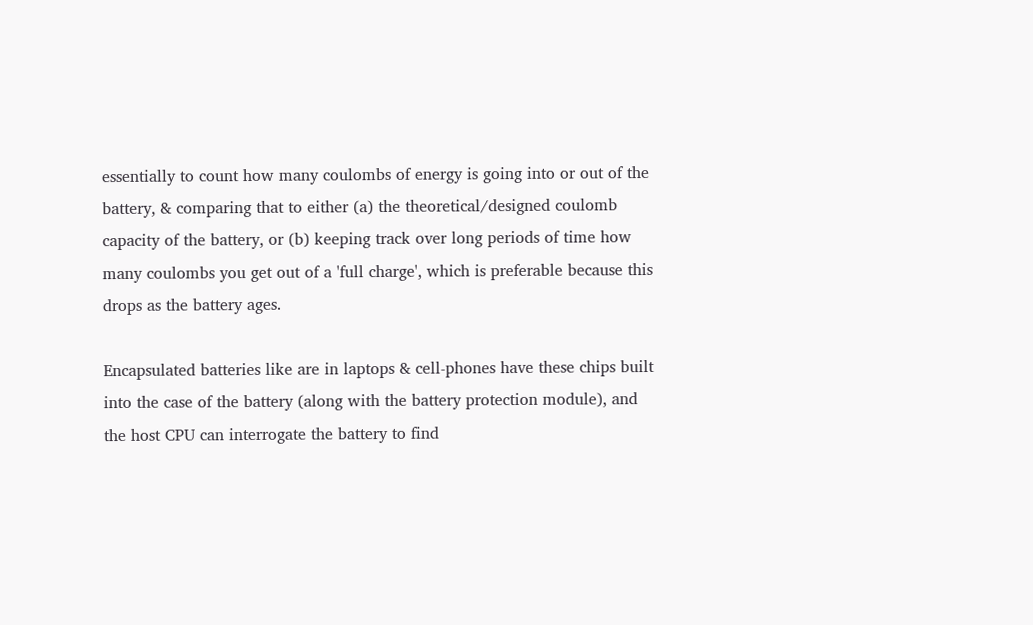essentially to count how many coulombs of energy is going into or out of the battery, & comparing that to either (a) the theoretical/designed coulomb capacity of the battery, or (b) keeping track over long periods of time how many coulombs you get out of a 'full charge', which is preferable because this drops as the battery ages.

Encapsulated batteries like are in laptops & cell-phones have these chips built into the case of the battery (along with the battery protection module), and the host CPU can interrogate the battery to find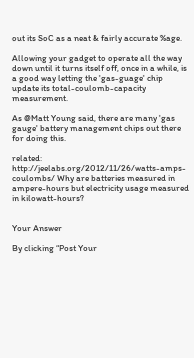out its SoC as a neat & fairly accurate %age.

Allowing your gadget to operate all the way down until it turns itself off, once in a while, is a good way letting the 'gas-guage' chip update its total-coulomb-capacity measurement.

As @Matt Young said, there are many 'gas gauge' battery management chips out there for doing this.

related: http://jeelabs.org/2012/11/26/watts-amps-coulombs/ Why are batteries measured in ampere-hours but electricity usage measured in kilowatt-hours?


Your Answer

By clicking “Post Your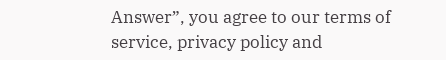Answer”, you agree to our terms of service, privacy policy and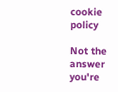cookie policy

Not the answer you're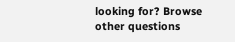looking for? Browse other questions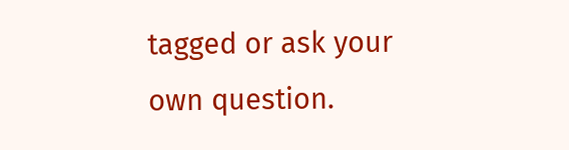tagged or ask your own question.